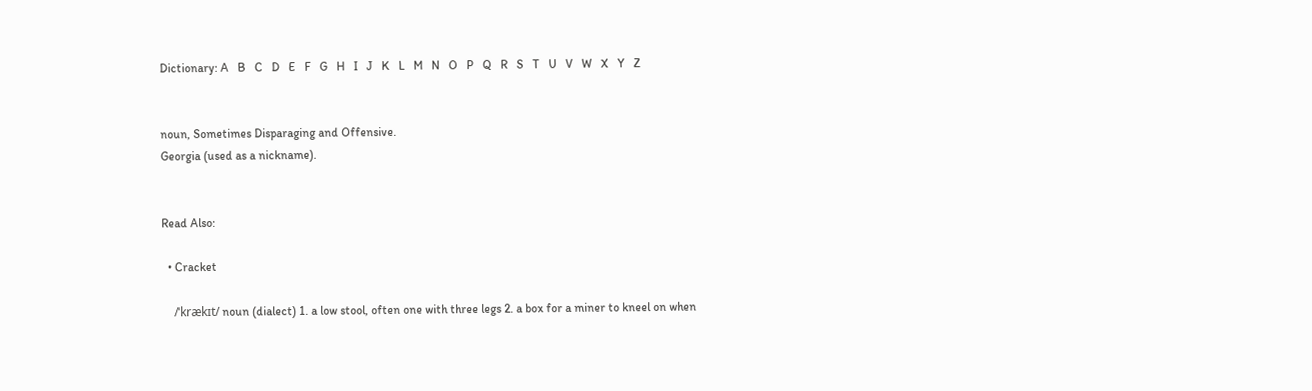Dictionary: A   B   C   D   E   F   G   H   I   J   K   L   M   N   O   P   Q   R   S   T   U   V   W   X   Y   Z


noun, Sometimes Disparaging and Offensive.
Georgia (used as a nickname).


Read Also:

  • Cracket

    /ˈkrækɪt/ noun (dialect) 1. a low stool, often one with three legs 2. a box for a miner to kneel on when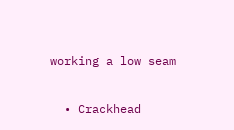working a low seam

  • Crackhead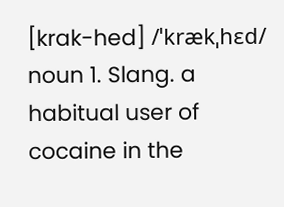[krak-hed] /ˈkrækˌhɛd/ noun 1. Slang. a habitual user of cocaine in the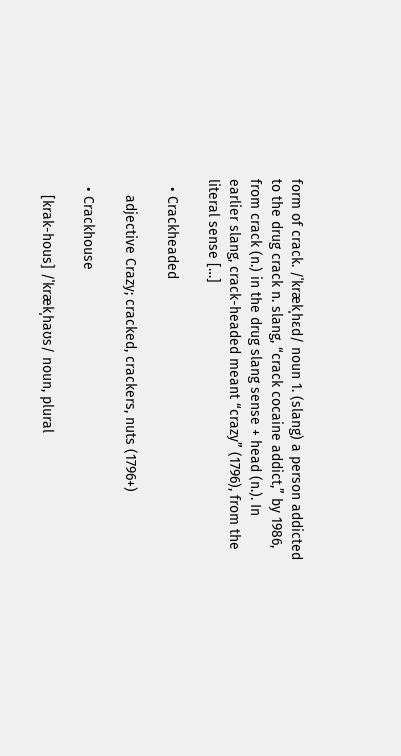form of crack. /ˈkrækˌhɛd/ noun 1. (slang) a person addicted to the drug crack n. slang, “crack cocaine addict,” by 1986, from crack (n.) in the drug slang sense + head (n.). In earlier slang, crack-headed meant “crazy” (1796), from the literal sense […]

  • Crackheaded

    adjective Crazy; cracked, crackers, nuts (1796+)

  • Crackhouse

    [krak-hous] /ˈkrækˌhaʊs/ noun, plural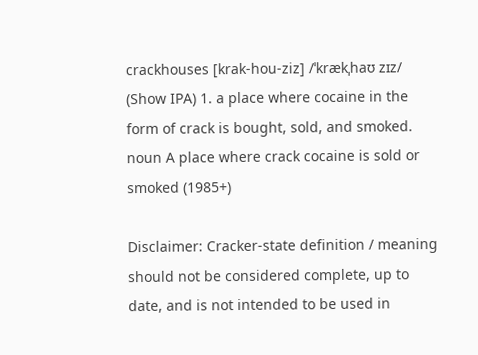crackhouses [krak-hou-ziz] /ˈkrækˌhaʊ zɪz/ (Show IPA) 1. a place where cocaine in the form of crack is bought, sold, and smoked. noun A place where crack cocaine is sold or smoked (1985+)

Disclaimer: Cracker-state definition / meaning should not be considered complete, up to date, and is not intended to be used in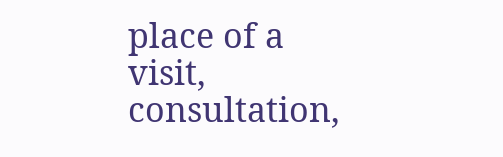place of a visit, consultation,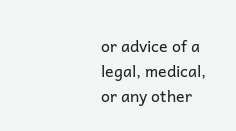or advice of a legal, medical, or any other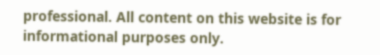professional. All content on this website is for informational purposes only.